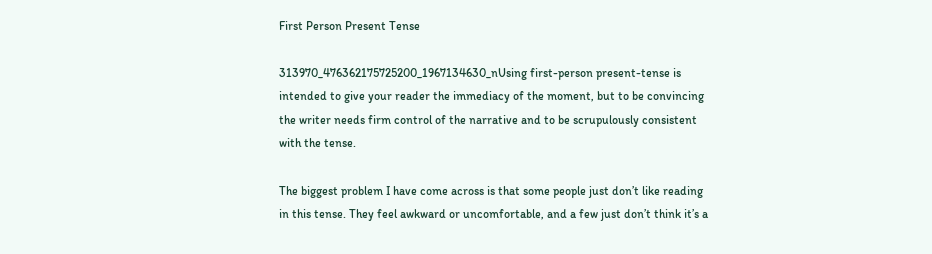First Person Present Tense

313970_476362175725200_1967134630_nUsing first-person present-tense is intended to give your reader the immediacy of the moment, but to be convincing the writer needs firm control of the narrative and to be scrupulously consistent with the tense.

The biggest problem I have come across is that some people just don’t like reading in this tense. They feel awkward or uncomfortable, and a few just don’t think it’s a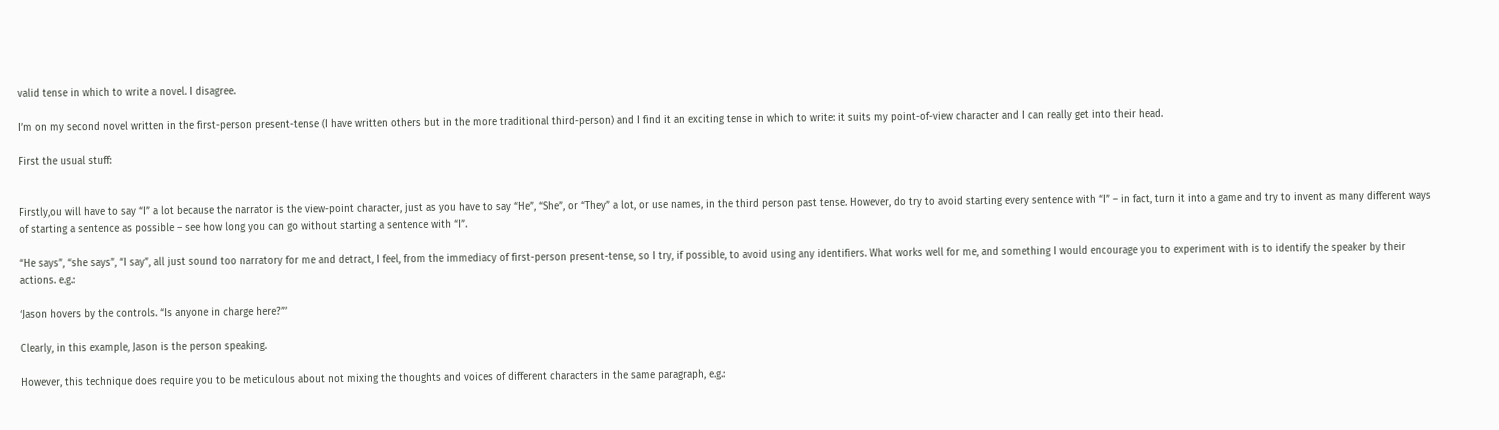valid tense in which to write a novel. I disagree.

I’m on my second novel written in the first-person present-tense (I have written others but in the more traditional third-person) and I find it an exciting tense in which to write: it suits my point-of-view character and I can really get into their head.

First the usual stuff:


Firstly,ou will have to say “I” a lot because the narrator is the view-point character, just as you have to say “He”, “She”, or “They” a lot, or use names, in the third person past tense. However, do try to avoid starting every sentence with “I” – in fact, turn it into a game and try to invent as many different ways of starting a sentence as possible – see how long you can go without starting a sentence with “I”.

“He says”, “she says”, “I say”, all just sound too narratory for me and detract, I feel, from the immediacy of first-person present-tense, so I try, if possible, to avoid using any identifiers. What works well for me, and something I would encourage you to experiment with is to identify the speaker by their actions. e.g.:

‘Jason hovers by the controls. “Is anyone in charge here?”’

Clearly, in this example, Jason is the person speaking.

However, this technique does require you to be meticulous about not mixing the thoughts and voices of different characters in the same paragraph, e.g.: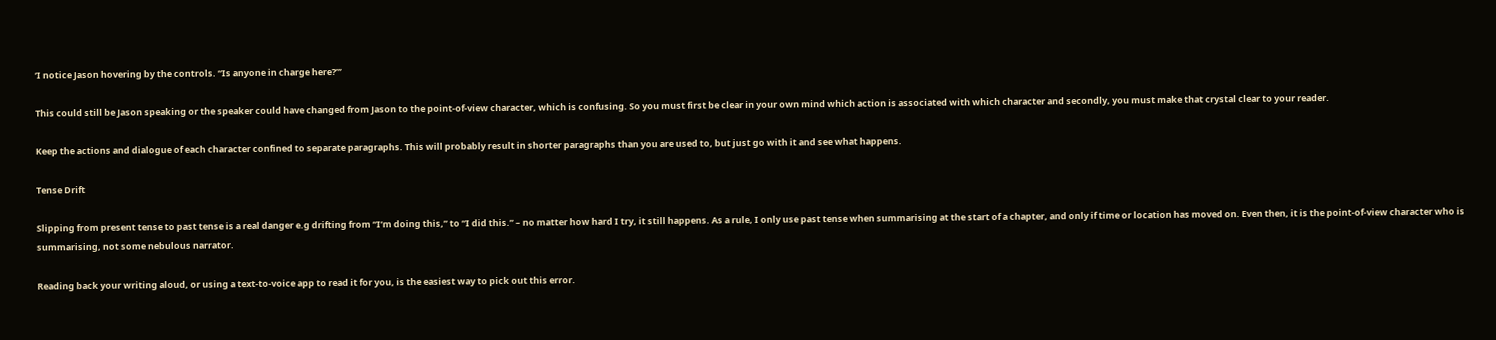‘I notice Jason hovering by the controls. “Is anyone in charge here?”’

This could still be Jason speaking or the speaker could have changed from Jason to the point-of-view character, which is confusing. So you must first be clear in your own mind which action is associated with which character and secondly, you must make that crystal clear to your reader.

Keep the actions and dialogue of each character confined to separate paragraphs. This will probably result in shorter paragraphs than you are used to, but just go with it and see what happens.

Tense Drift

Slipping from present tense to past tense is a real danger e.g drifting from “I’m doing this,” to “I did this.” – no matter how hard I try, it still happens. As a rule, I only use past tense when summarising at the start of a chapter, and only if time or location has moved on. Even then, it is the point-of-view character who is summarising, not some nebulous narrator.

Reading back your writing aloud, or using a text-to-voice app to read it for you, is the easiest way to pick out this error.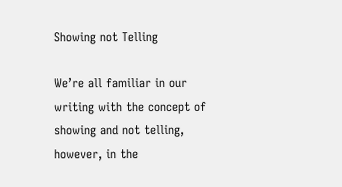Showing not Telling

We’re all familiar in our writing with the concept of showing and not telling, however, in the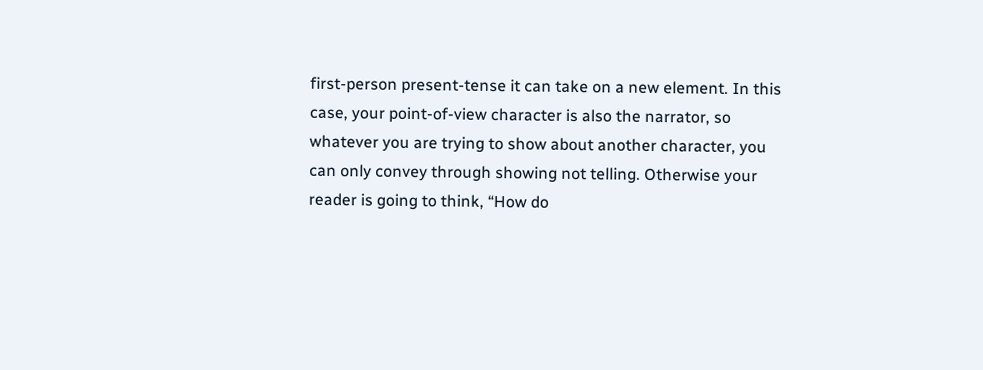first-person present-tense it can take on a new element. In this case, your point-of-view character is also the narrator, so whatever you are trying to show about another character, you can only convey through showing not telling. Otherwise your reader is going to think, “How do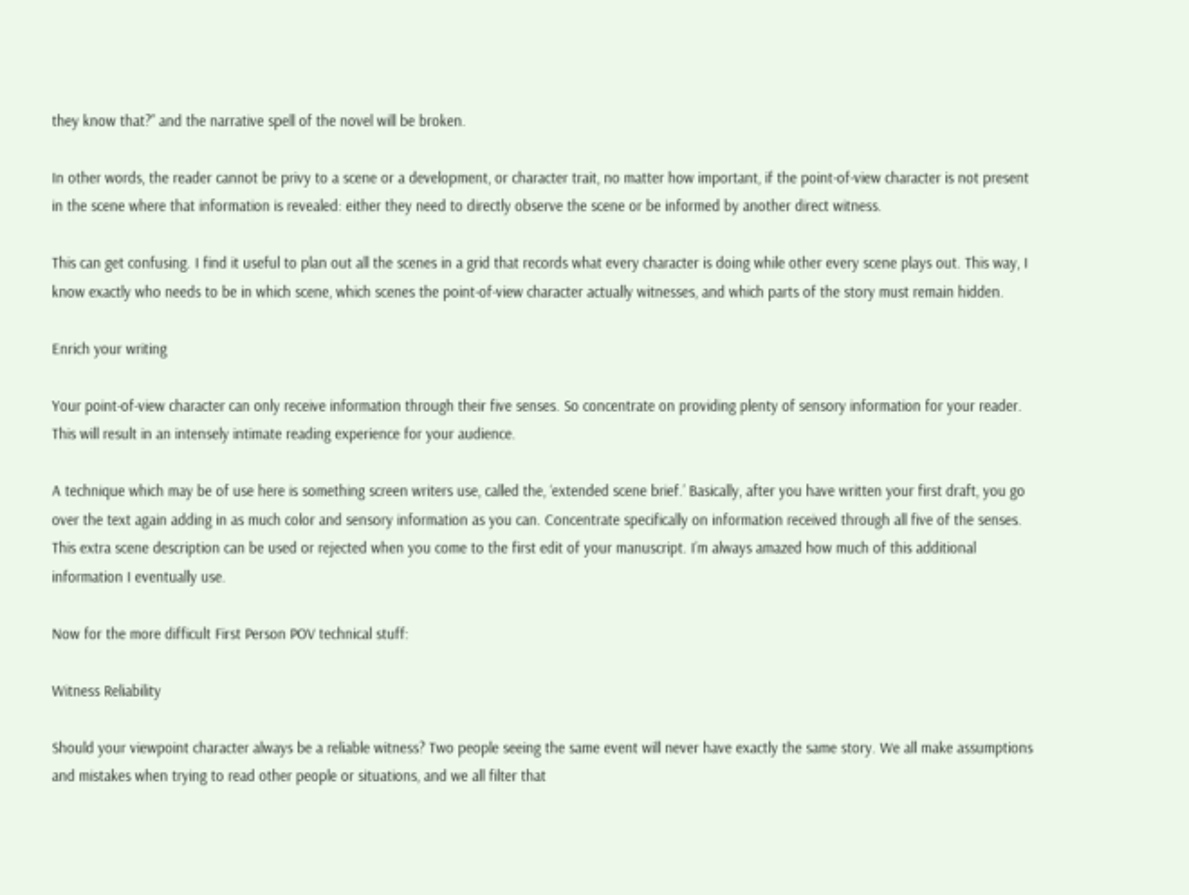they know that?” and the narrative spell of the novel will be broken.

In other words, the reader cannot be privy to a scene or a development, or character trait, no matter how important, if the point-of-view character is not present in the scene where that information is revealed: either they need to directly observe the scene or be informed by another direct witness.

This can get confusing. I find it useful to plan out all the scenes in a grid that records what every character is doing while other every scene plays out. This way, I know exactly who needs to be in which scene, which scenes the point-of-view character actually witnesses, and which parts of the story must remain hidden.

Enrich your writing

Your point-of-view character can only receive information through their five senses. So concentrate on providing plenty of sensory information for your reader. This will result in an intensely intimate reading experience for your audience.

A technique which may be of use here is something screen writers use, called the, ‘extended scene brief.’ Basically, after you have written your first draft, you go over the text again adding in as much color and sensory information as you can. Concentrate specifically on information received through all five of the senses. This extra scene description can be used or rejected when you come to the first edit of your manuscript. I’m always amazed how much of this additional information I eventually use.

Now for the more difficult First Person POV technical stuff:

Witness Reliability

Should your viewpoint character always be a reliable witness? Two people seeing the same event will never have exactly the same story. We all make assumptions and mistakes when trying to read other people or situations, and we all filter that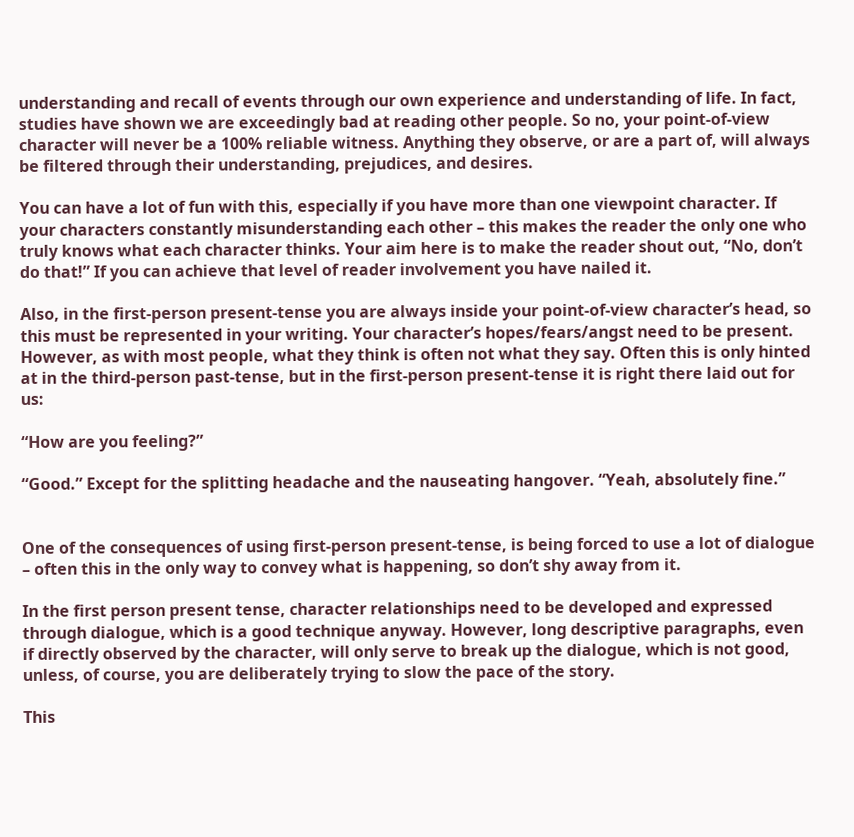understanding and recall of events through our own experience and understanding of life. In fact, studies have shown we are exceedingly bad at reading other people. So no, your point-of-view character will never be a 100% reliable witness. Anything they observe, or are a part of, will always be filtered through their understanding, prejudices, and desires.

You can have a lot of fun with this, especially if you have more than one viewpoint character. If your characters constantly misunderstanding each other – this makes the reader the only one who truly knows what each character thinks. Your aim here is to make the reader shout out, “No, don’t do that!” If you can achieve that level of reader involvement you have nailed it.

Also, in the first-person present-tense you are always inside your point-of-view character’s head, so this must be represented in your writing. Your character’s hopes/fears/angst need to be present. However, as with most people, what they think is often not what they say. Often this is only hinted at in the third-person past-tense, but in the first-person present-tense it is right there laid out for us:

“How are you feeling?”

“Good.” Except for the splitting headache and the nauseating hangover. “Yeah, absolutely fine.”


One of the consequences of using first-person present-tense, is being forced to use a lot of dialogue – often this in the only way to convey what is happening, so don’t shy away from it.

In the first person present tense, character relationships need to be developed and expressed through dialogue, which is a good technique anyway. However, long descriptive paragraphs, even if directly observed by the character, will only serve to break up the dialogue, which is not good, unless, of course, you are deliberately trying to slow the pace of the story.

This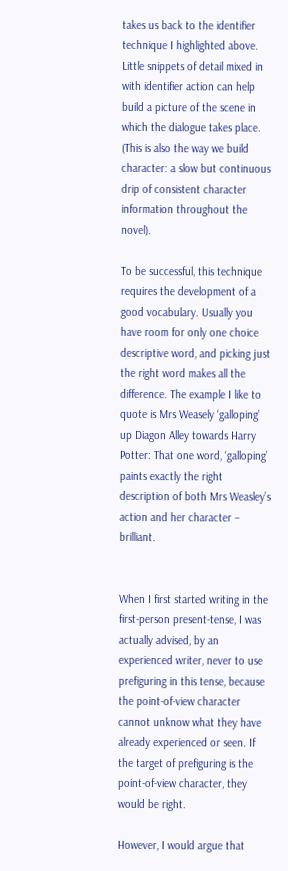takes us back to the identifier technique I highlighted above. Little snippets of detail mixed in with identifier action can help build a picture of the scene in which the dialogue takes place. (This is also the way we build character: a slow but continuous drip of consistent character information throughout the novel).

To be successful, this technique requires the development of a good vocabulary. Usually you have room for only one choice descriptive word, and picking just the right word makes all the difference. The example I like to quote is Mrs Weasely ‘galloping’ up Diagon Alley towards Harry Potter: That one word, ‘galloping’ paints exactly the right description of both Mrs Weasley’s action and her character – brilliant.


When I first started writing in the first-person present-tense, I was actually advised, by an experienced writer, never to use prefiguring in this tense, because the point-of-view character cannot unknow what they have already experienced or seen. If the target of prefiguring is the point-of-view character, they would be right.

However, I would argue that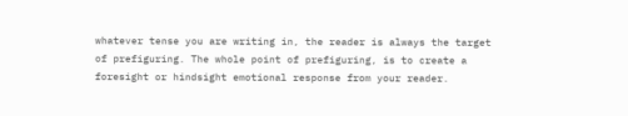whatever tense you are writing in, the reader is always the target of prefiguring. The whole point of prefiguring, is to create a foresight or hindsight emotional response from your reader.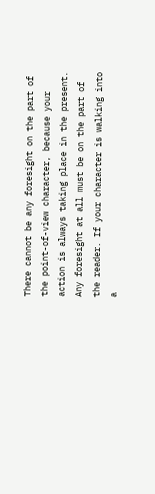There cannot be any foresight on the part of the point-of-view character, because your action is always taking place in the present. Any foresight at all must be on the part of the reader. If your character is walking into a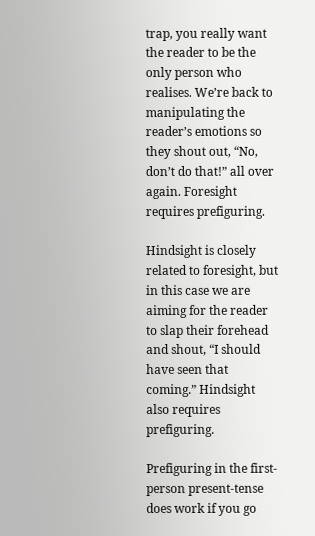trap, you really want the reader to be the only person who realises. We’re back to manipulating the reader’s emotions so they shout out, “No, don’t do that!” all over again. Foresight requires prefiguring.

Hindsight is closely related to foresight, but in this case we are aiming for the reader to slap their forehead and shout, “I should have seen that coming.” Hindsight also requires prefiguring.

Prefiguring in the first-person present-tense does work if you go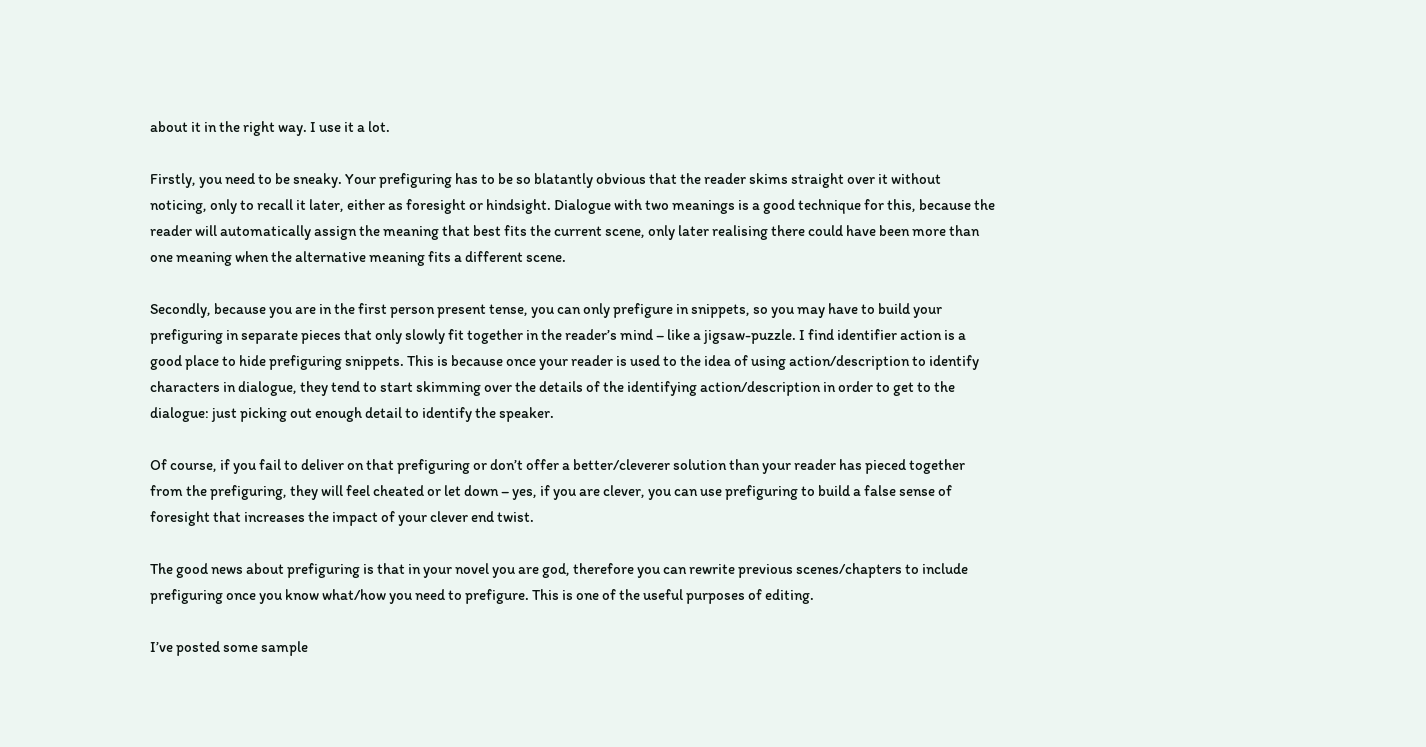about it in the right way. I use it a lot.

Firstly, you need to be sneaky. Your prefiguring has to be so blatantly obvious that the reader skims straight over it without noticing, only to recall it later, either as foresight or hindsight. Dialogue with two meanings is a good technique for this, because the reader will automatically assign the meaning that best fits the current scene, only later realising there could have been more than one meaning when the alternative meaning fits a different scene.

Secondly, because you are in the first person present tense, you can only prefigure in snippets, so you may have to build your prefiguring in separate pieces that only slowly fit together in the reader’s mind – like a jigsaw-puzzle. I find identifier action is a good place to hide prefiguring snippets. This is because once your reader is used to the idea of using action/description to identify characters in dialogue, they tend to start skimming over the details of the identifying action/description in order to get to the dialogue: just picking out enough detail to identify the speaker.

Of course, if you fail to deliver on that prefiguring or don’t offer a better/cleverer solution than your reader has pieced together from the prefiguring, they will feel cheated or let down – yes, if you are clever, you can use prefiguring to build a false sense of foresight that increases the impact of your clever end twist.

The good news about prefiguring is that in your novel you are god, therefore you can rewrite previous scenes/chapters to include prefiguring once you know what/how you need to prefigure. This is one of the useful purposes of editing.

I’ve posted some sample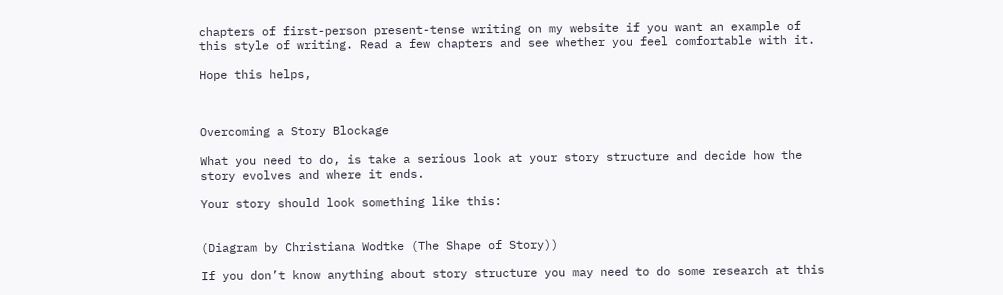chapters of first-person present-tense writing on my website if you want an example of this style of writing. Read a few chapters and see whether you feel comfortable with it.

Hope this helps,



Overcoming a Story Blockage

What you need to do, is take a serious look at your story structure and decide how the story evolves and where it ends.

Your story should look something like this:


(Diagram by Christiana Wodtke (The Shape of Story))

If you don’t know anything about story structure you may need to do some research at this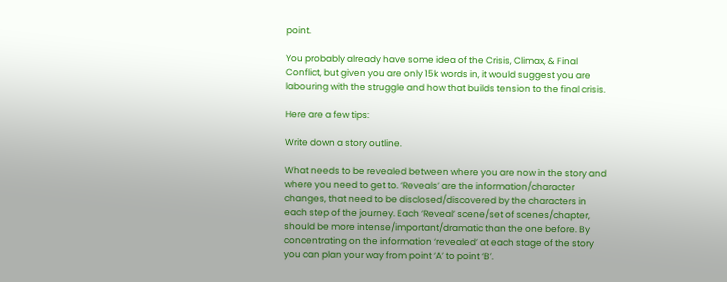point.

You probably already have some idea of the Crisis, Climax, & Final Conflict, but given you are only 15k words in, it would suggest you are labouring with the struggle and how that builds tension to the final crisis.

Here are a few tips:

Write down a story outline.

What needs to be revealed between where you are now in the story and where you need to get to. ‘Reveals’ are the information/character changes, that need to be disclosed/discovered by the characters in each step of the journey. Each ‘Reveal’ scene/set of scenes/chapter, should be more intense/important/dramatic than the one before. By concentrating on the information ‘revealed’ at each stage of the story you can plan your way from point ‘A’ to point ‘B’.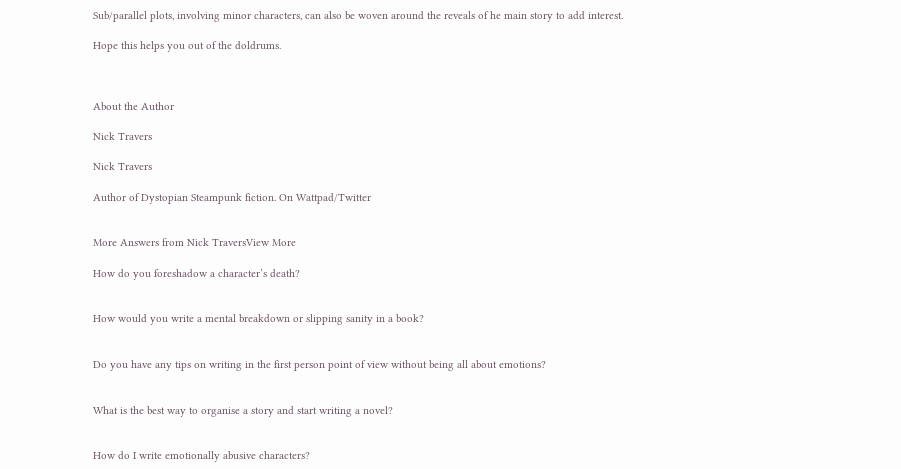Sub/parallel plots, involving minor characters, can also be woven around the reveals of he main story to add interest.

Hope this helps you out of the doldrums.



About the Author

Nick Travers

Nick Travers

Author of Dystopian Steampunk fiction. On Wattpad/Twitter


More Answers from Nick TraversView More

How do you foreshadow a character’s death?


How would you write a mental breakdown or slipping sanity in a book?


Do you have any tips on writing in the first person point of view without being all about emotions?


What is the best way to organise a story and start writing a novel?


How do I write emotionally abusive characters?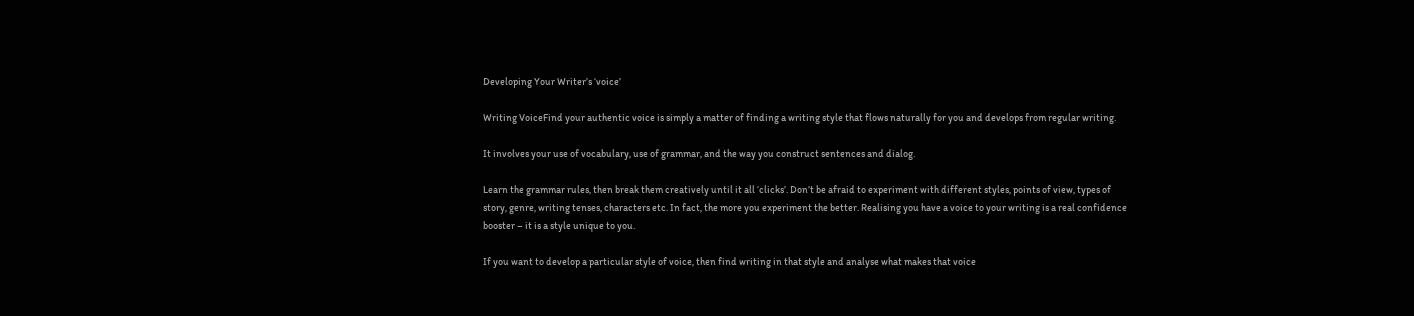Developing Your Writer’s ‘voice’

Writing VoiceFind your authentic voice is simply a matter of finding a writing style that flows naturally for you and develops from regular writing.

It involves your use of vocabulary, use of grammar, and the way you construct sentences and dialog.

Learn the grammar rules, then break them creatively until it all ‘clicks’. Don’t be afraid to experiment with different styles, points of view, types of story, genre, writing tenses, characters etc. In fact, the more you experiment the better. Realising you have a voice to your writing is a real confidence booster – it is a style unique to you.

If you want to develop a particular style of voice, then find writing in that style and analyse what makes that voice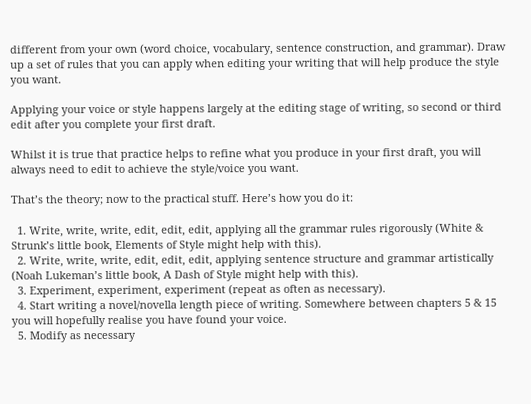different from your own (word choice, vocabulary, sentence construction, and grammar). Draw up a set of rules that you can apply when editing your writing that will help produce the style you want.

Applying your voice or style happens largely at the editing stage of writing, so second or third edit after you complete your first draft.

Whilst it is true that practice helps to refine what you produce in your first draft, you will always need to edit to achieve the style/voice you want.

That’s the theory; now to the practical stuff. Here’s how you do it:

  1. Write, write, write, edit, edit, edit, applying all the grammar rules rigorously (White & Strunk’s little book, Elements of Style might help with this).
  2. Write, write, write, edit, edit, edit, applying sentence structure and grammar artistically (Noah Lukeman’s little book, A Dash of Style might help with this).
  3. Experiment, experiment, experiment (repeat as often as necessary).
  4. Start writing a novel/novella length piece of writing. Somewhere between chapters 5 & 15 you will hopefully realise you have found your voice.
  5. Modify as necessary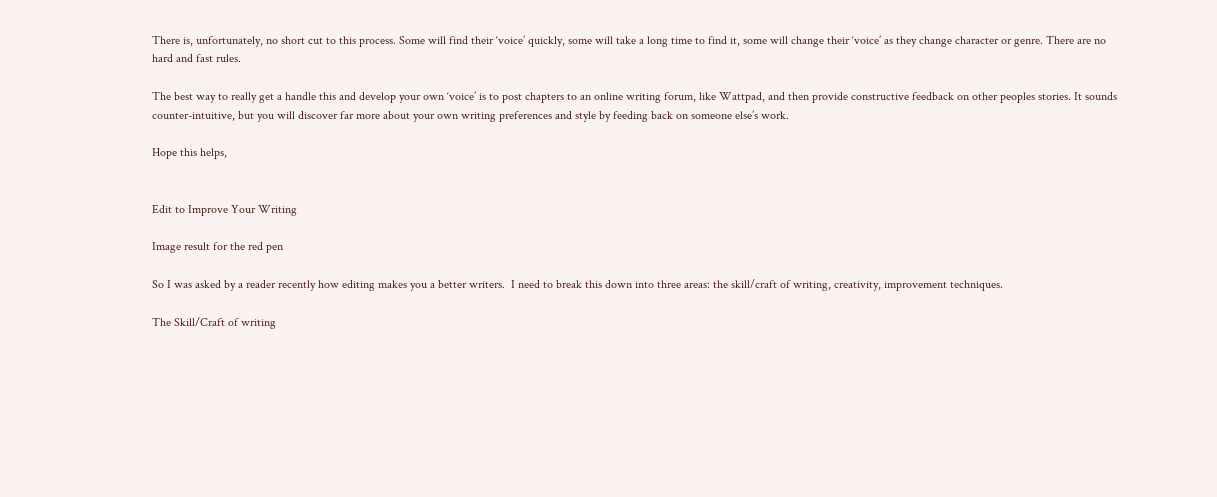There is, unfortunately, no short cut to this process. Some will find their ‘voice’ quickly, some will take a long time to find it, some will change their ‘voice’ as they change character or genre. There are no hard and fast rules.

The best way to really get a handle this and develop your own ‘voice’ is to post chapters to an online writing forum, like Wattpad, and then provide constructive feedback on other peoples stories. It sounds counter-intuitive, but you will discover far more about your own writing preferences and style by feeding back on someone else’s work.

Hope this helps,


Edit to Improve Your Writing

Image result for the red pen

So I was asked by a reader recently how editing makes you a better writers.  I need to break this down into three areas: the skill/craft of writing, creativity, improvement techniques.

The Skill/Craft of writing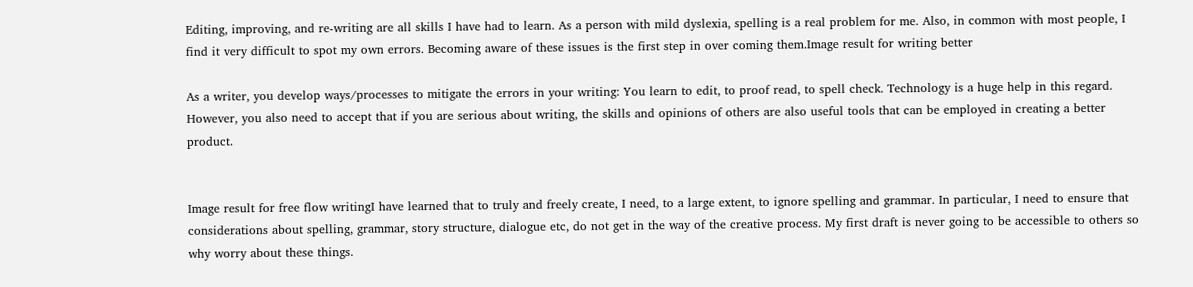Editing, improving, and re-writing are all skills I have had to learn. As a person with mild dyslexia, spelling is a real problem for me. Also, in common with most people, I find it very difficult to spot my own errors. Becoming aware of these issues is the first step in over coming them.Image result for writing better

As a writer, you develop ways/processes to mitigate the errors in your writing: You learn to edit, to proof read, to spell check. Technology is a huge help in this regard. However, you also need to accept that if you are serious about writing, the skills and opinions of others are also useful tools that can be employed in creating a better product.


Image result for free flow writingI have learned that to truly and freely create, I need, to a large extent, to ignore spelling and grammar. In particular, I need to ensure that considerations about spelling, grammar, story structure, dialogue etc, do not get in the way of the creative process. My first draft is never going to be accessible to others so why worry about these things.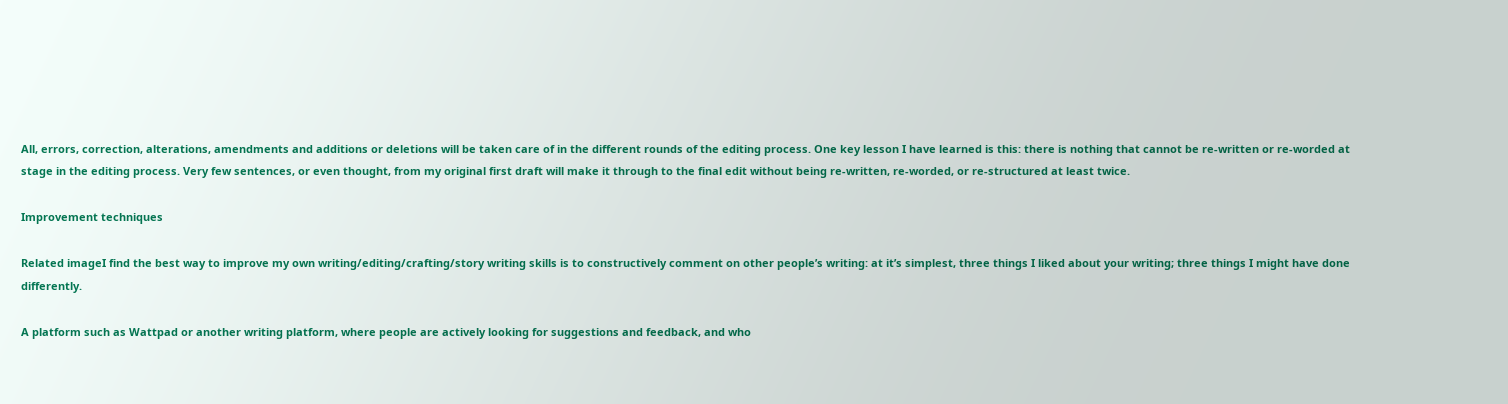All, errors, correction, alterations, amendments and additions or deletions will be taken care of in the different rounds of the editing process. One key lesson I have learned is this: there is nothing that cannot be re-written or re-worded at stage in the editing process. Very few sentences, or even thought, from my original first draft will make it through to the final edit without being re-written, re-worded, or re-structured at least twice.

Improvement techniques

Related imageI find the best way to improve my own writing/editing/crafting/story writing skills is to constructively comment on other people’s writing: at it’s simplest, three things I liked about your writing; three things I might have done differently.

A platform such as Wattpad or another writing platform, where people are actively looking for suggestions and feedback, and who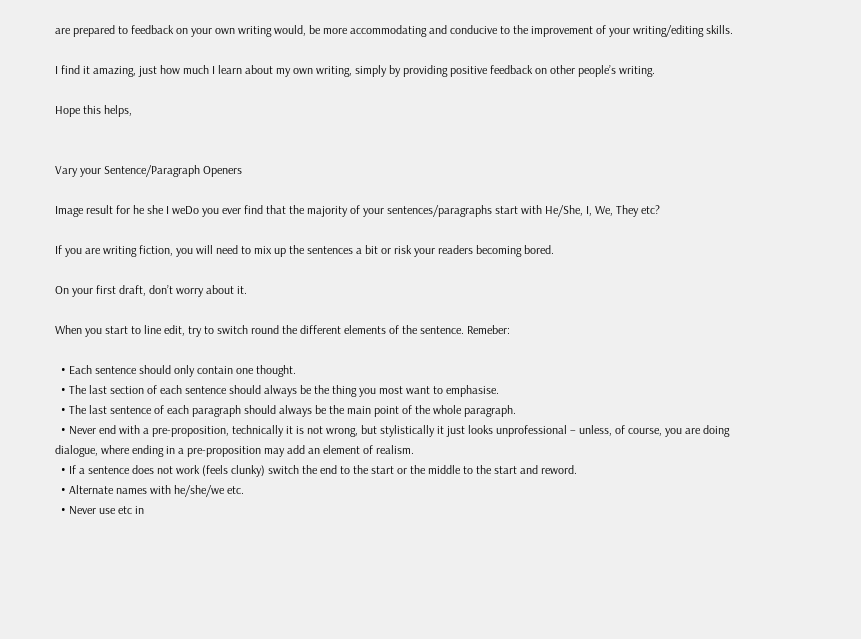are prepared to feedback on your own writing would, be more accommodating and conducive to the improvement of your writing/editing skills.

I find it amazing, just how much I learn about my own writing, simply by providing positive feedback on other people’s writing.

Hope this helps,


Vary your Sentence/Paragraph Openers

Image result for he she I weDo you ever find that the majority of your sentences/paragraphs start with He/She, I, We, They etc?

If you are writing fiction, you will need to mix up the sentences a bit or risk your readers becoming bored.

On your first draft, don’t worry about it.

When you start to line edit, try to switch round the different elements of the sentence. Remeber:

  • Each sentence should only contain one thought.
  • The last section of each sentence should always be the thing you most want to emphasise.
  • The last sentence of each paragraph should always be the main point of the whole paragraph.
  • Never end with a pre-proposition, technically it is not wrong, but stylistically it just looks unprofessional – unless, of course, you are doing dialogue, where ending in a pre-proposition may add an element of realism.
  • If a sentence does not work (feels clunky) switch the end to the start or the middle to the start and reword.
  • Alternate names with he/she/we etc.
  • Never use etc in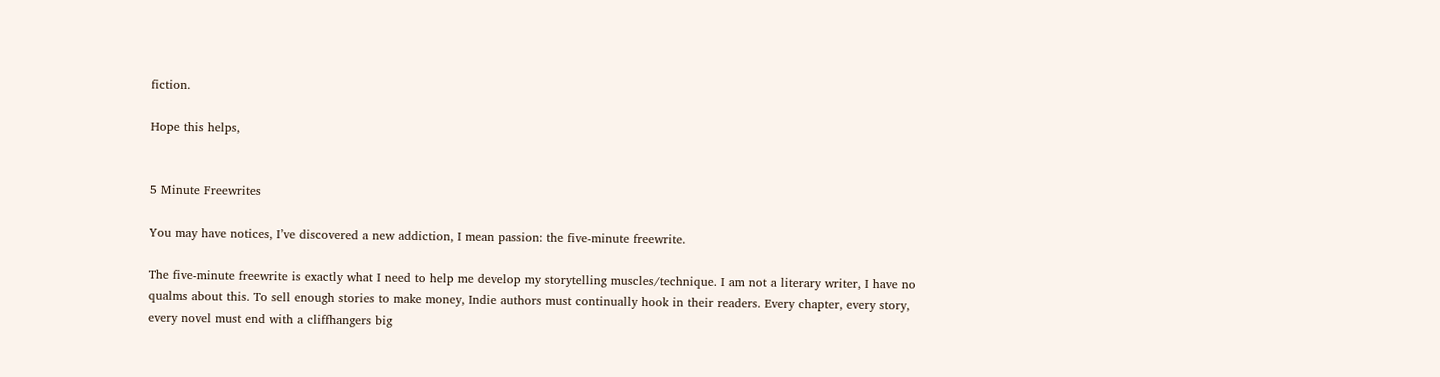fiction.

Hope this helps,


5 Minute Freewrites

You may have notices, I’ve discovered a new addiction, I mean passion: the five-minute freewrite.

The five-minute freewrite is exactly what I need to help me develop my storytelling muscles/technique. I am not a literary writer, I have no qualms about this. To sell enough stories to make money, Indie authors must continually hook in their readers. Every chapter, every story, every novel must end with a cliffhangers big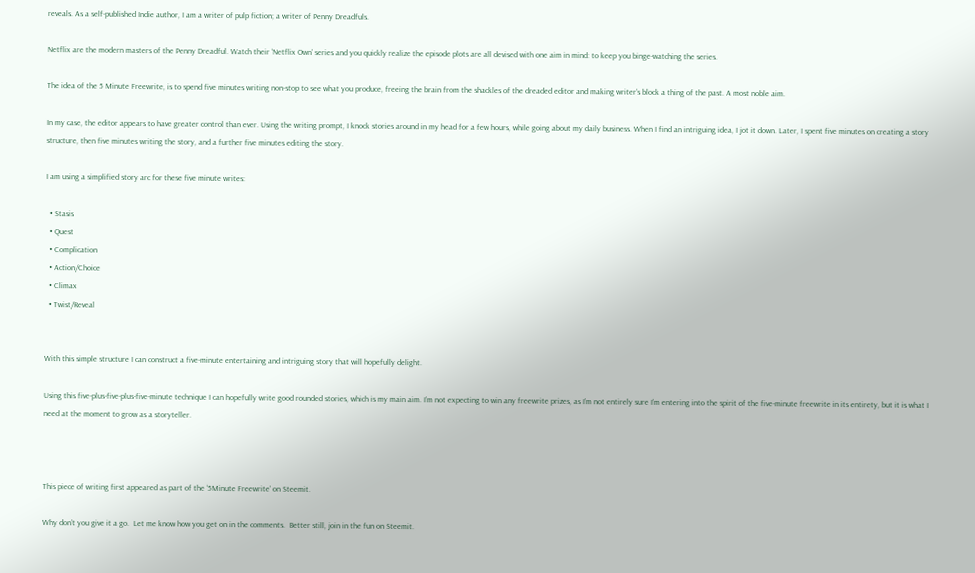reveals. As a self-published Indie author, I am a writer of pulp fiction; a writer of Penny Dreadfuls.

Netflix are the modern masters of the Penny Dreadful. Watch their ‘Netflix Own’ series and you quickly realize the episode plots are all devised with one aim in mind: to keep you binge-watching the series.

The idea of the 5 Minute Freewrite, is to spend five minutes writing non-stop to see what you produce, freeing the brain from the shackles of the dreaded editor and making writer’s block a thing of the past. A most noble aim.

In my case, the editor appears to have greater control than ever. Using the writing prompt, I knock stories around in my head for a few hours, while going about my daily business. When I find an intriguing idea, I jot it down. Later, I spent five minutes on creating a story structure, then five minutes writing the story, and a further five minutes editing the story.

I am using a simplified story arc for these five minute writes:

  • Stasis
  • Quest
  • Complication
  • Action/Choice
  • Climax
  • Twist/Reveal


With this simple structure I can construct a five-minute entertaining and intriguing story that will hopefully delight.

Using this five-plus-five-plus-five-minute technique I can hopefully write good rounded stories, which is my main aim. I’m not expecting to win any freewrite prizes, as I’m not entirely sure I’m entering into the spirit of the five-minute freewrite in its entirety, but it is what I need at the moment to grow as a storyteller.



This piece of writing first appeared as part of the ‘5Minute Freewrite’ on Steemit.

Why don’t you give it a go.  Let me know how you get on in the comments.  Better still, join in the fun on Steemit.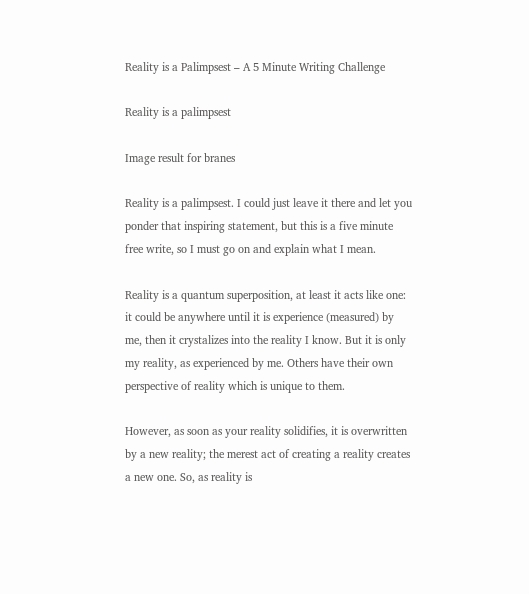Reality is a Palimpsest – A 5 Minute Writing Challenge

Reality is a palimpsest

Image result for branes

Reality is a palimpsest. I could just leave it there and let you ponder that inspiring statement, but this is a five minute free write, so I must go on and explain what I mean.

Reality is a quantum superposition, at least it acts like one: it could be anywhere until it is experience (measured) by me, then it crystalizes into the reality I know. But it is only my reality, as experienced by me. Others have their own perspective of reality which is unique to them.

However, as soon as your reality solidifies, it is overwritten by a new reality; the merest act of creating a reality creates a new one. So, as reality is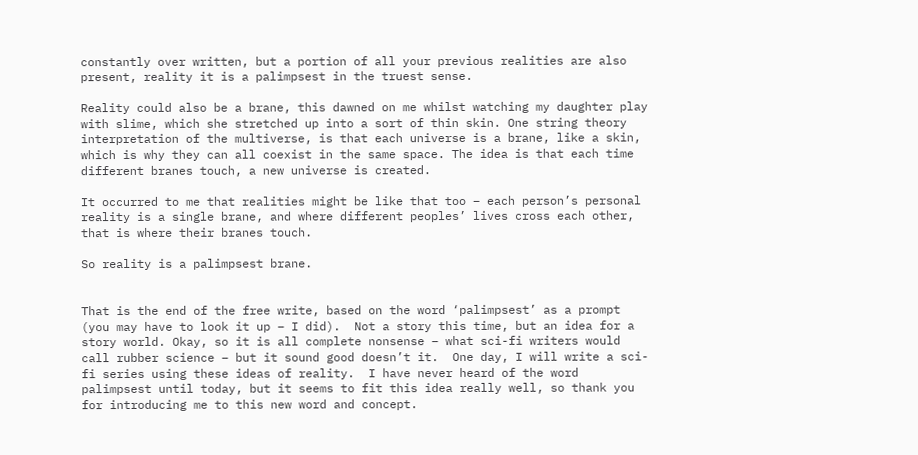constantly over written, but a portion of all your previous realities are also present, reality it is a palimpsest in the truest sense.

Reality could also be a brane, this dawned on me whilst watching my daughter play with slime, which she stretched up into a sort of thin skin. One string theory interpretation of the multiverse, is that each universe is a brane, like a skin, which is why they can all coexist in the same space. The idea is that each time different branes touch, a new universe is created.

It occurred to me that realities might be like that too – each person’s personal reality is a single brane, and where different peoples’ lives cross each other, that is where their branes touch.

So reality is a palimpsest brane.


That is the end of the free write, based on the word ‘palimpsest’ as a prompt (you may have to look it up – I did).  Not a story this time, but an idea for a story world. Okay, so it is all complete nonsense – what sci-fi writers would call rubber science – but it sound good doesn’t it.  One day, I will write a sci-fi series using these ideas of reality.  I have never heard of the word palimpsest until today, but it seems to fit this idea really well, so thank you for introducing me to this new word and concept.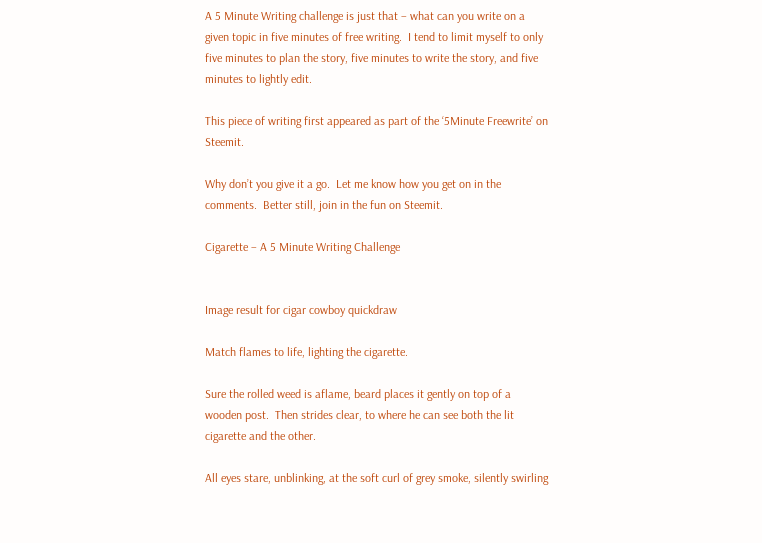A 5 Minute Writing challenge is just that – what can you write on a given topic in five minutes of free writing.  I tend to limit myself to only five minutes to plan the story, five minutes to write the story, and five minutes to lightly edit.

This piece of writing first appeared as part of the ‘5Minute Freewrite’ on Steemit.

Why don’t you give it a go.  Let me know how you get on in the comments.  Better still, join in the fun on Steemit.

Cigarette – A 5 Minute Writing Challenge


Image result for cigar cowboy quickdraw

Match flames to life, lighting the cigarette.

Sure the rolled weed is aflame, beard places it gently on top of a wooden post.  Then strides clear, to where he can see both the lit cigarette and the other.

All eyes stare, unblinking, at the soft curl of grey smoke, silently swirling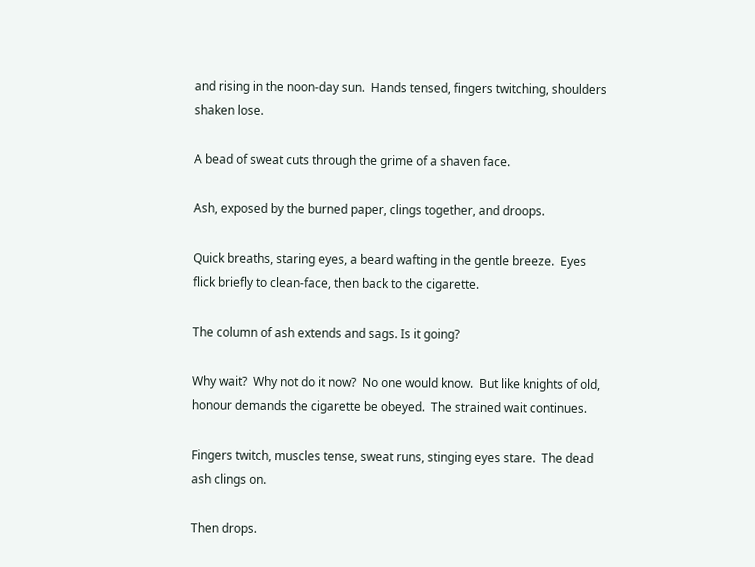and rising in the noon-day sun.  Hands tensed, fingers twitching, shoulders shaken lose.

A bead of sweat cuts through the grime of a shaven face.

Ash, exposed by the burned paper, clings together, and droops.

Quick breaths, staring eyes, a beard wafting in the gentle breeze.  Eyes flick briefly to clean-face, then back to the cigarette.

The column of ash extends and sags. Is it going?

Why wait?  Why not do it now?  No one would know.  But like knights of old, honour demands the cigarette be obeyed.  The strained wait continues.

Fingers twitch, muscles tense, sweat runs, stinging eyes stare.  The dead ash clings on.

Then drops.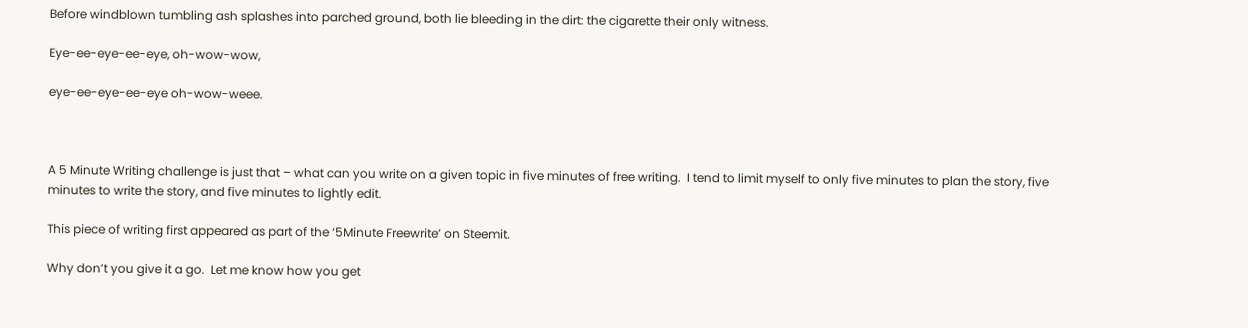Before windblown tumbling ash splashes into parched ground, both lie bleeding in the dirt: the cigarette their only witness.

Eye-ee-eye-ee-eye, oh-wow-wow,

eye-ee-eye-ee-eye oh-wow-weee.



A 5 Minute Writing challenge is just that – what can you write on a given topic in five minutes of free writing.  I tend to limit myself to only five minutes to plan the story, five minutes to write the story, and five minutes to lightly edit.

This piece of writing first appeared as part of the ‘5Minute Freewrite’ on Steemit.

Why don’t you give it a go.  Let me know how you get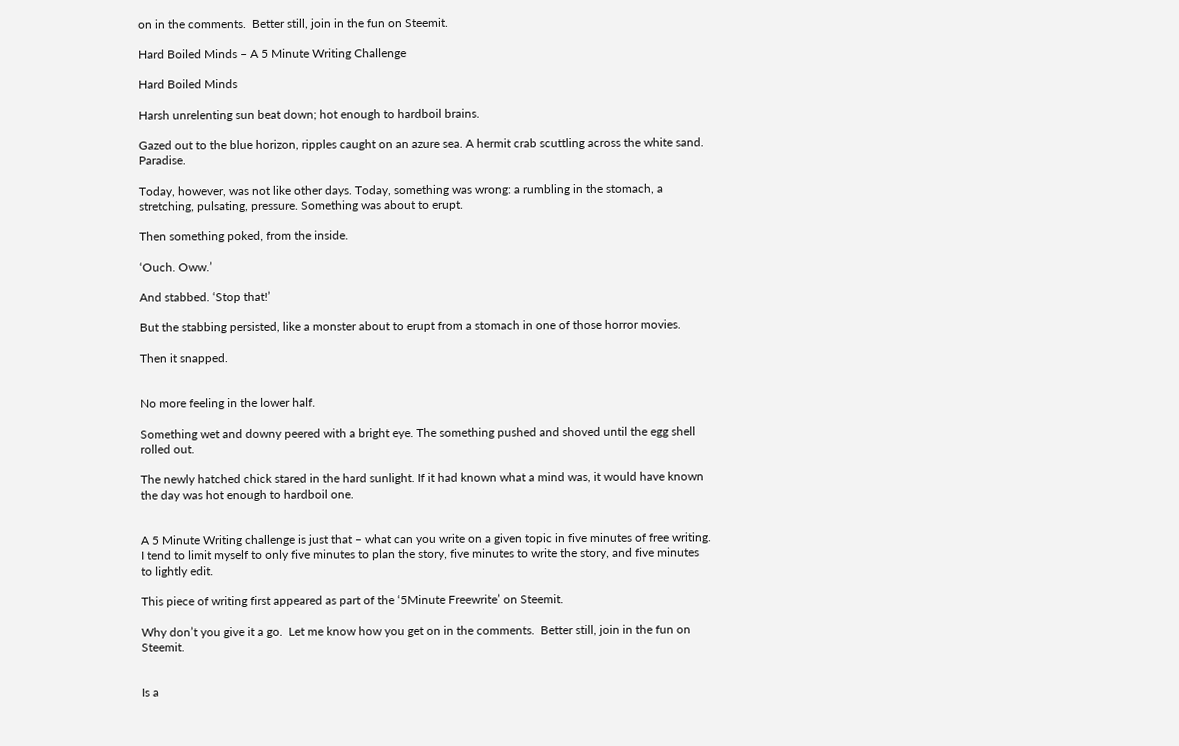on in the comments.  Better still, join in the fun on Steemit.

Hard Boiled Minds – A 5 Minute Writing Challenge

Hard Boiled Minds

Harsh unrelenting sun beat down; hot enough to hardboil brains.

Gazed out to the blue horizon, ripples caught on an azure sea. A hermit crab scuttling across the white sand. Paradise.

Today, however, was not like other days. Today, something was wrong: a rumbling in the stomach, a stretching, pulsating, pressure. Something was about to erupt.

Then something poked, from the inside.

‘Ouch. Oww.’

And stabbed. ‘Stop that!’

But the stabbing persisted, like a monster about to erupt from a stomach in one of those horror movies.

Then it snapped.


No more feeling in the lower half.

Something wet and downy peered with a bright eye. The something pushed and shoved until the egg shell rolled out.

The newly hatched chick stared in the hard sunlight. If it had known what a mind was, it would have known the day was hot enough to hardboil one.


A 5 Minute Writing challenge is just that – what can you write on a given topic in five minutes of free writing.  I tend to limit myself to only five minutes to plan the story, five minutes to write the story, and five minutes to lightly edit.

This piece of writing first appeared as part of the ‘5Minute Freewrite’ on Steemit.

Why don’t you give it a go.  Let me know how you get on in the comments.  Better still, join in the fun on Steemit.


Is a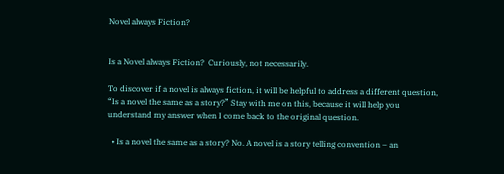Novel always Fiction?


Is a Novel always Fiction?  Curiously, not necessarily.

To discover if a novel is always fiction, it will be helpful to address a different question, “Is a novel the same as a story?” Stay with me on this, because it will help you understand my answer when I come back to the original question.

  • Is a novel the same as a story? No. A novel is a story telling convention – an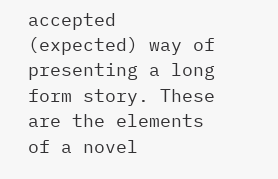accepted (expected) way of presenting a long form story. These are the elements of a novel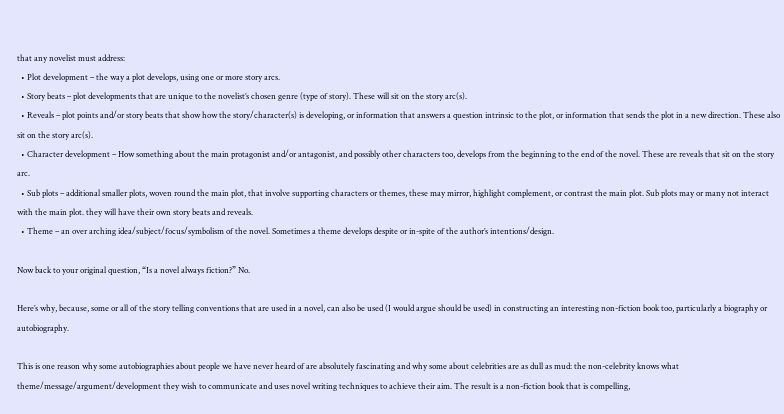that any novelist must address:
  • Plot development – the way a plot develops, using one or more story arcs.
  • Story beats – plot developments that are unique to the novelist’s chosen genre (type of story). These will sit on the story arc(s).
  • Reveals – plot points and/or story beats that show how the story/character(s) is developing, or information that answers a question intrinsic to the plot, or information that sends the plot in a new direction. These also sit on the story arc(s).
  • Character development – How something about the main protagonist and/or antagonist, and possibly other characters too, develops from the beginning to the end of the novel. These are reveals that sit on the story arc.
  • Sub plots – additional smaller plots, woven round the main plot, that involve supporting characters or themes, these may mirror, highlight complement, or contrast the main plot. Sub plots may or many not interact with the main plot. they will have their own story beats and reveals.
  • Theme – an over arching idea/subject/focus/symbolism of the novel. Sometimes a theme develops despite or in-spite of the author’s intentions/design.

Now back to your original question, “Is a novel always fiction?” No.

Here’s why, because, some or all of the story telling conventions that are used in a novel, can also be used (I would argue should be used) in constructing an interesting non-fiction book too, particularly a biography or autobiography.

This is one reason why some autobiographies about people we have never heard of are absolutely fascinating and why some about celebrities are as dull as mud: the non-celebrity knows what theme/message/argument/development they wish to communicate and uses novel writing techniques to achieve their aim. The result is a non-fiction book that is compelling,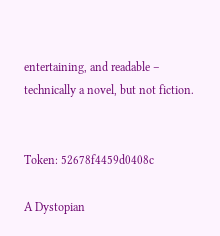entertaining, and readable – technically a novel, but not fiction.


Token: 52678f4459d0408c

A Dystopian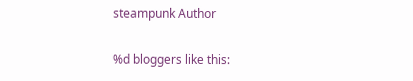steampunk Author

%d bloggers like this: